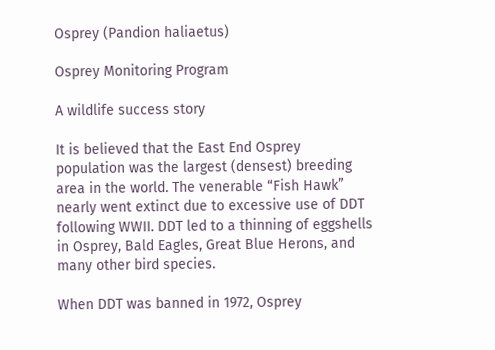Osprey (Pandion haliaetus)

Osprey Monitoring Program

A wildlife success story

It is believed that the East End Osprey population was the largest (densest) breeding area in the world. The venerable “Fish Hawk” nearly went extinct due to excessive use of DDT following WWII. DDT led to a thinning of eggshells in Osprey, Bald Eagles, Great Blue Herons, and many other bird species.

When DDT was banned in 1972, Osprey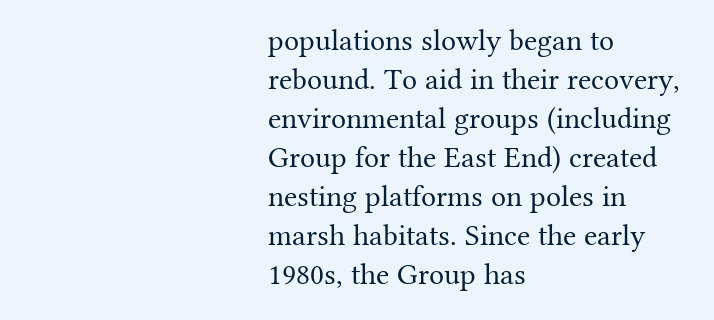populations slowly began to rebound. To aid in their recovery, environmental groups (including Group for the East End) created nesting platforms on poles in marsh habitats. Since the early 1980s, the Group has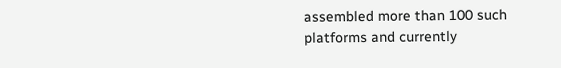assembled more than 100 such platforms and currently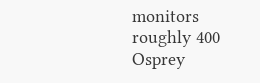monitors roughly 400 Osprey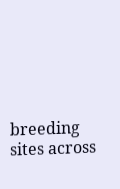breeding sites across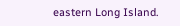eastern Long Island.